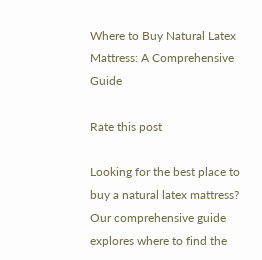Where to Buy Natural Latex Mattress: A Comprehensive Guide

Rate this post

Looking for the best place to buy a natural latex mattress? Our comprehensive guide explores where to find the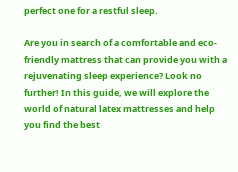perfect one for a restful sleep.

Are you in search of a comfortable and eco-friendly mattress that can provide you with a rejuvenating sleep experience? Look no further! In this guide, we will explore the world of natural latex mattresses and help you find the best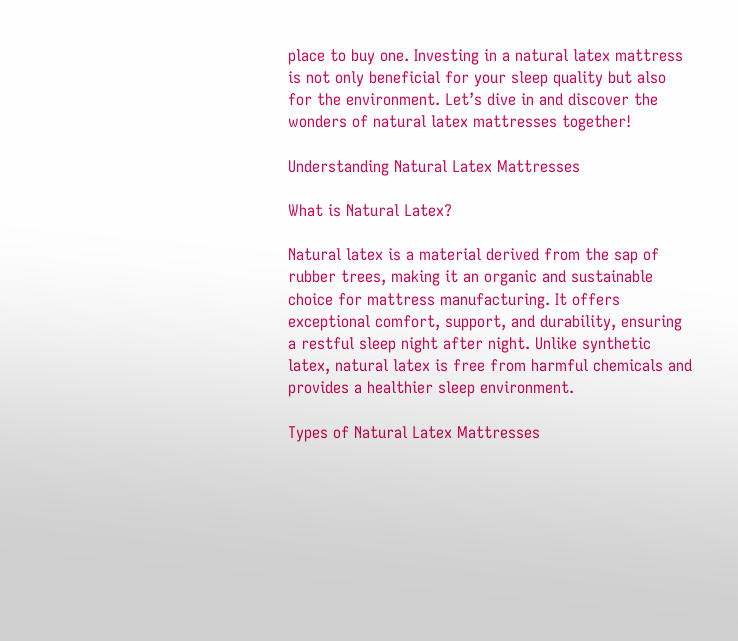place to buy one. Investing in a natural latex mattress is not only beneficial for your sleep quality but also for the environment. Let’s dive in and discover the wonders of natural latex mattresses together!

Understanding Natural Latex Mattresses

What is Natural Latex?

Natural latex is a material derived from the sap of rubber trees, making it an organic and sustainable choice for mattress manufacturing. It offers exceptional comfort, support, and durability, ensuring a restful sleep night after night. Unlike synthetic latex, natural latex is free from harmful chemicals and provides a healthier sleep environment.

Types of Natural Latex Mattresses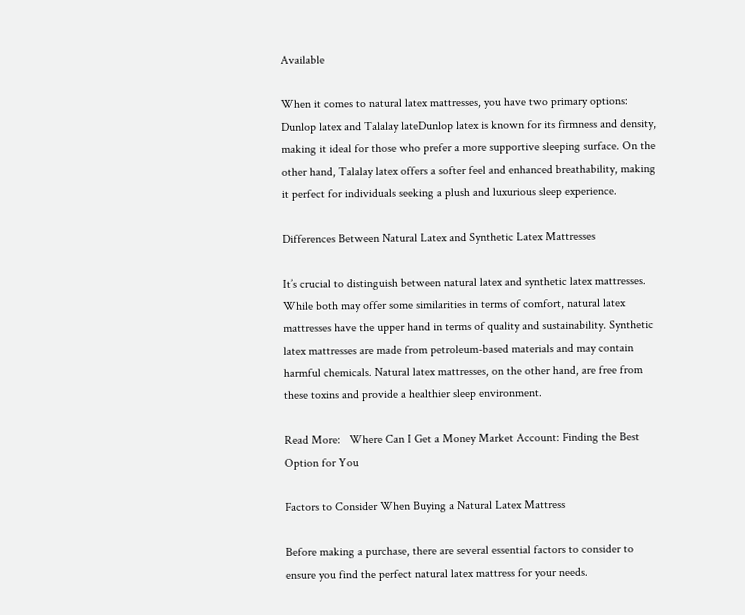Available

When it comes to natural latex mattresses, you have two primary options: Dunlop latex and Talalay lateDunlop latex is known for its firmness and density, making it ideal for those who prefer a more supportive sleeping surface. On the other hand, Talalay latex offers a softer feel and enhanced breathability, making it perfect for individuals seeking a plush and luxurious sleep experience.

Differences Between Natural Latex and Synthetic Latex Mattresses

It’s crucial to distinguish between natural latex and synthetic latex mattresses. While both may offer some similarities in terms of comfort, natural latex mattresses have the upper hand in terms of quality and sustainability. Synthetic latex mattresses are made from petroleum-based materials and may contain harmful chemicals. Natural latex mattresses, on the other hand, are free from these toxins and provide a healthier sleep environment.

Read More:   Where Can I Get a Money Market Account: Finding the Best Option for You

Factors to Consider When Buying a Natural Latex Mattress

Before making a purchase, there are several essential factors to consider to ensure you find the perfect natural latex mattress for your needs.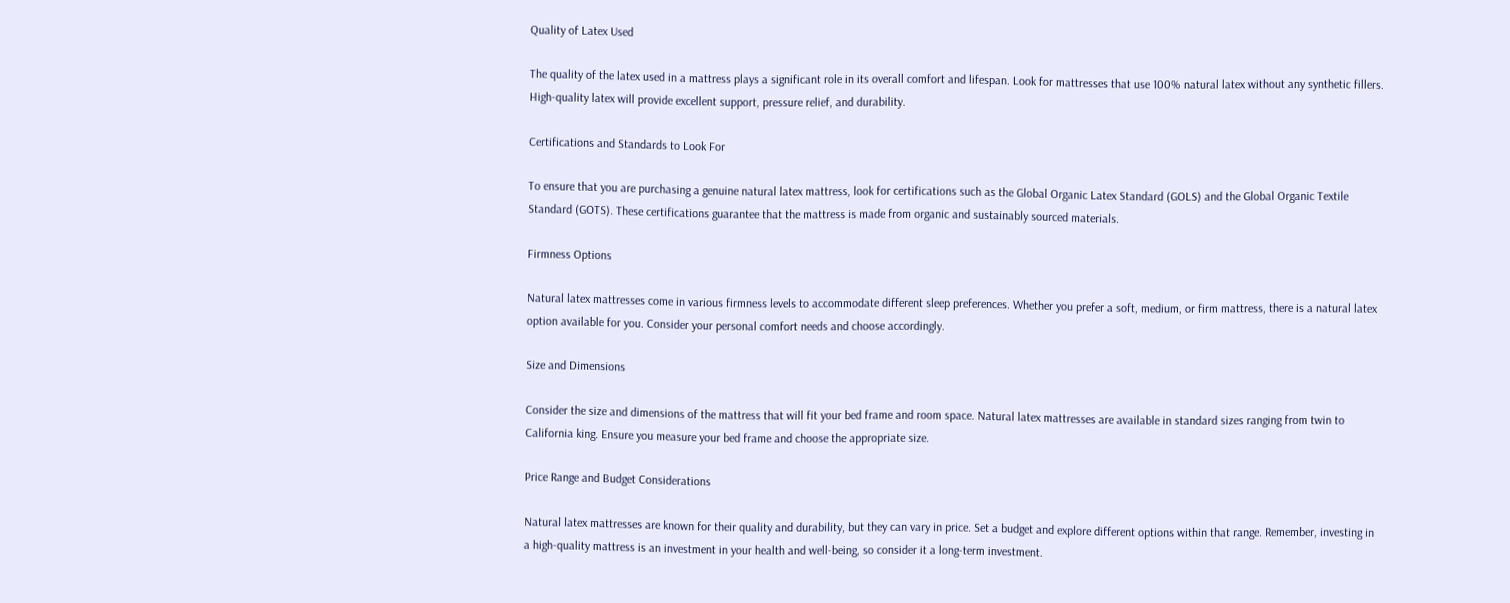Quality of Latex Used

The quality of the latex used in a mattress plays a significant role in its overall comfort and lifespan. Look for mattresses that use 100% natural latex without any synthetic fillers. High-quality latex will provide excellent support, pressure relief, and durability.

Certifications and Standards to Look For

To ensure that you are purchasing a genuine natural latex mattress, look for certifications such as the Global Organic Latex Standard (GOLS) and the Global Organic Textile Standard (GOTS). These certifications guarantee that the mattress is made from organic and sustainably sourced materials.

Firmness Options

Natural latex mattresses come in various firmness levels to accommodate different sleep preferences. Whether you prefer a soft, medium, or firm mattress, there is a natural latex option available for you. Consider your personal comfort needs and choose accordingly.

Size and Dimensions

Consider the size and dimensions of the mattress that will fit your bed frame and room space. Natural latex mattresses are available in standard sizes ranging from twin to California king. Ensure you measure your bed frame and choose the appropriate size.

Price Range and Budget Considerations

Natural latex mattresses are known for their quality and durability, but they can vary in price. Set a budget and explore different options within that range. Remember, investing in a high-quality mattress is an investment in your health and well-being, so consider it a long-term investment.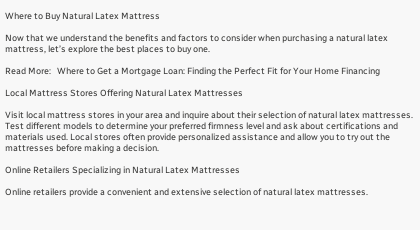Where to Buy Natural Latex Mattress

Now that we understand the benefits and factors to consider when purchasing a natural latex mattress, let’s explore the best places to buy one.

Read More:   Where to Get a Mortgage Loan: Finding the Perfect Fit for Your Home Financing

Local Mattress Stores Offering Natural Latex Mattresses

Visit local mattress stores in your area and inquire about their selection of natural latex mattresses. Test different models to determine your preferred firmness level and ask about certifications and materials used. Local stores often provide personalized assistance and allow you to try out the mattresses before making a decision.

Online Retailers Specializing in Natural Latex Mattresses

Online retailers provide a convenient and extensive selection of natural latex mattresses.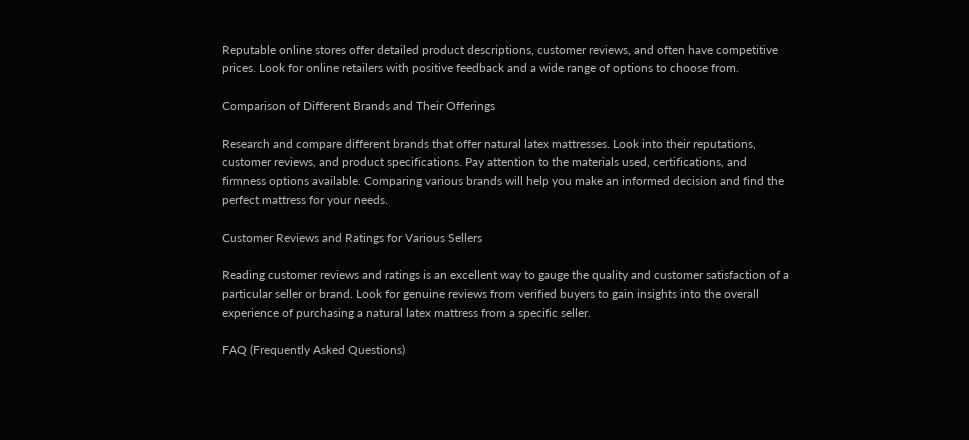Reputable online stores offer detailed product descriptions, customer reviews, and often have competitive prices. Look for online retailers with positive feedback and a wide range of options to choose from.

Comparison of Different Brands and Their Offerings

Research and compare different brands that offer natural latex mattresses. Look into their reputations, customer reviews, and product specifications. Pay attention to the materials used, certifications, and firmness options available. Comparing various brands will help you make an informed decision and find the perfect mattress for your needs.

Customer Reviews and Ratings for Various Sellers

Reading customer reviews and ratings is an excellent way to gauge the quality and customer satisfaction of a particular seller or brand. Look for genuine reviews from verified buyers to gain insights into the overall experience of purchasing a natural latex mattress from a specific seller.

FAQ (Frequently Asked Questions)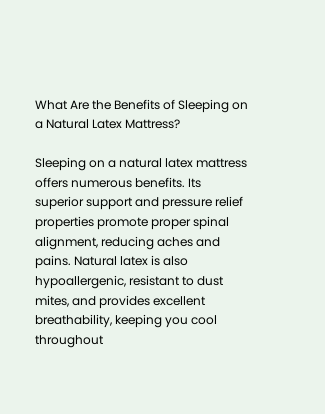What Are the Benefits of Sleeping on a Natural Latex Mattress?

Sleeping on a natural latex mattress offers numerous benefits. Its superior support and pressure relief properties promote proper spinal alignment, reducing aches and pains. Natural latex is also hypoallergenic, resistant to dust mites, and provides excellent breathability, keeping you cool throughout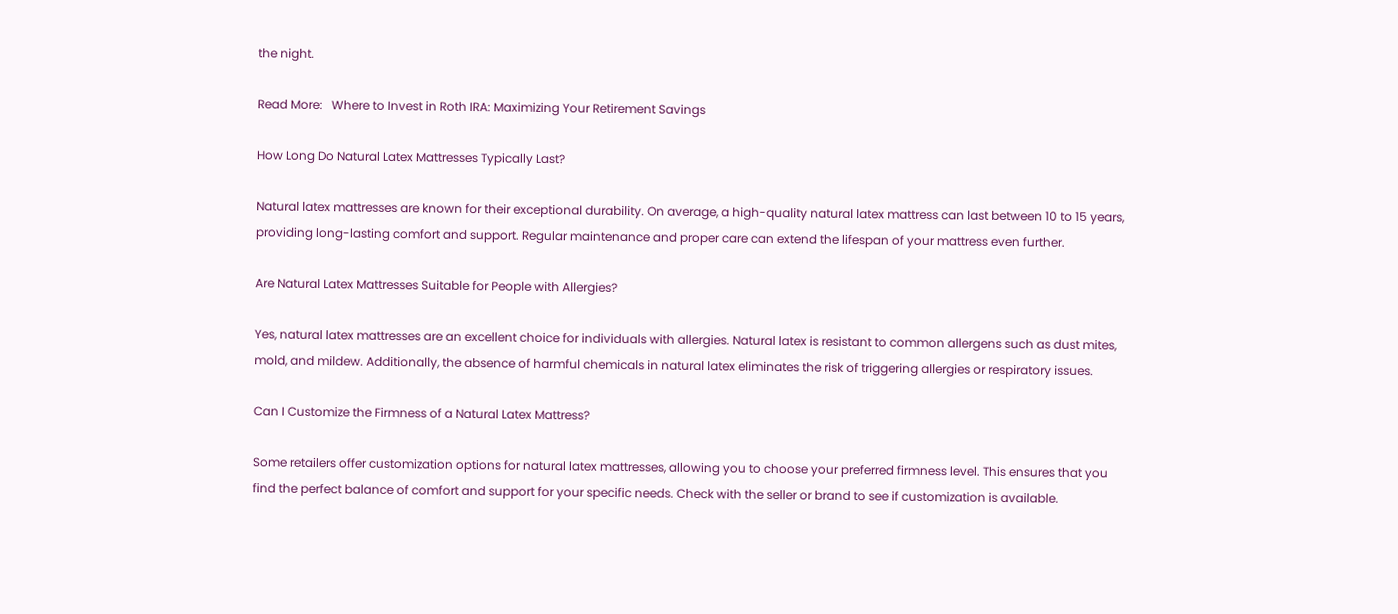the night.

Read More:   Where to Invest in Roth IRA: Maximizing Your Retirement Savings

How Long Do Natural Latex Mattresses Typically Last?

Natural latex mattresses are known for their exceptional durability. On average, a high-quality natural latex mattress can last between 10 to 15 years, providing long-lasting comfort and support. Regular maintenance and proper care can extend the lifespan of your mattress even further.

Are Natural Latex Mattresses Suitable for People with Allergies?

Yes, natural latex mattresses are an excellent choice for individuals with allergies. Natural latex is resistant to common allergens such as dust mites, mold, and mildew. Additionally, the absence of harmful chemicals in natural latex eliminates the risk of triggering allergies or respiratory issues.

Can I Customize the Firmness of a Natural Latex Mattress?

Some retailers offer customization options for natural latex mattresses, allowing you to choose your preferred firmness level. This ensures that you find the perfect balance of comfort and support for your specific needs. Check with the seller or brand to see if customization is available.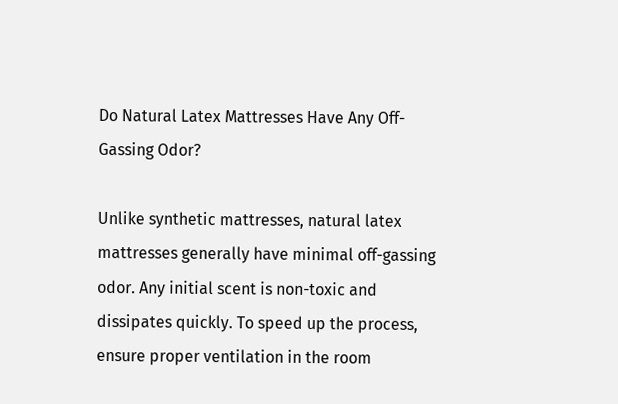Do Natural Latex Mattresses Have Any Off-Gassing Odor?

Unlike synthetic mattresses, natural latex mattresses generally have minimal off-gassing odor. Any initial scent is non-toxic and dissipates quickly. To speed up the process, ensure proper ventilation in the room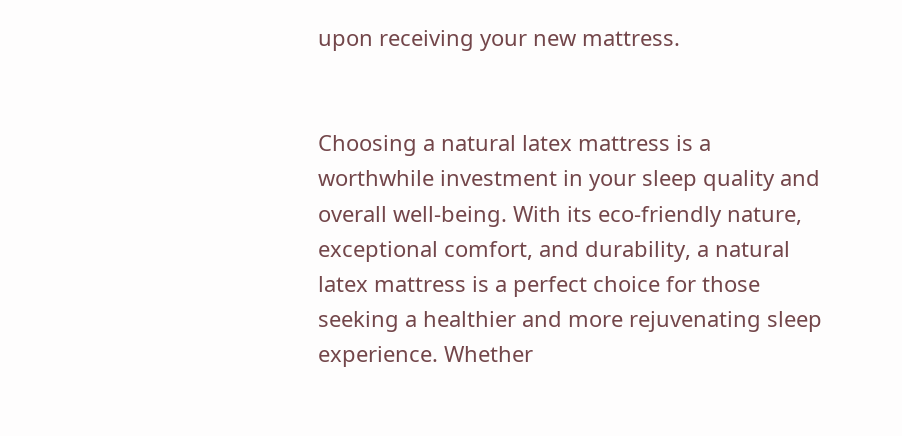upon receiving your new mattress.


Choosing a natural latex mattress is a worthwhile investment in your sleep quality and overall well-being. With its eco-friendly nature, exceptional comfort, and durability, a natural latex mattress is a perfect choice for those seeking a healthier and more rejuvenating sleep experience. Whether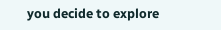you decide to explore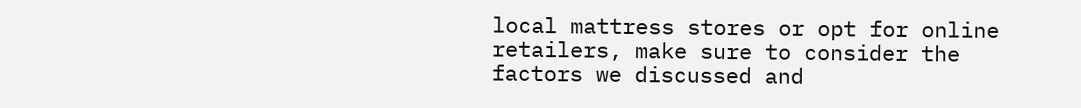local mattress stores or opt for online retailers, make sure to consider the factors we discussed and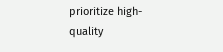prioritize high-quality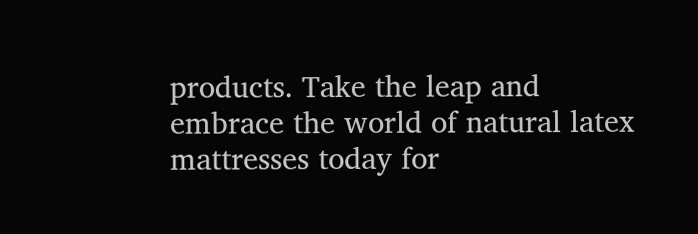products. Take the leap and embrace the world of natural latex mattresses today for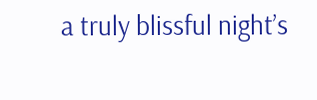a truly blissful night’s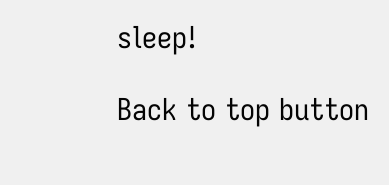sleep!

Back to top button